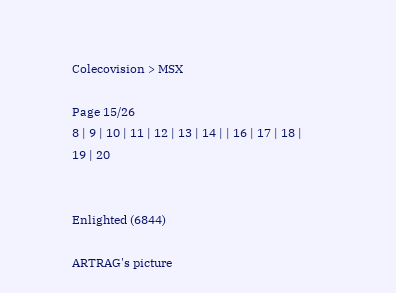Colecovision > MSX

Page 15/26
8 | 9 | 10 | 11 | 12 | 13 | 14 | | 16 | 17 | 18 | 19 | 20


Enlighted (6844)

ARTRAG's picture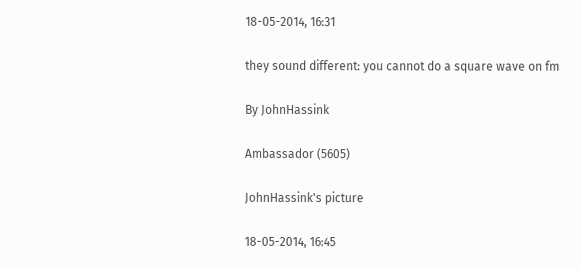18-05-2014, 16:31

they sound different: you cannot do a square wave on fm

By JohnHassink

Ambassador (5605)

JohnHassink's picture

18-05-2014, 16:45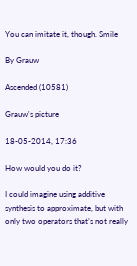You can imitate it, though. Smile

By Grauw

Ascended (10581)

Grauw's picture

18-05-2014, 17:36

How would you do it?

I could imagine using additive synthesis to approximate, but with only two operators that’s not really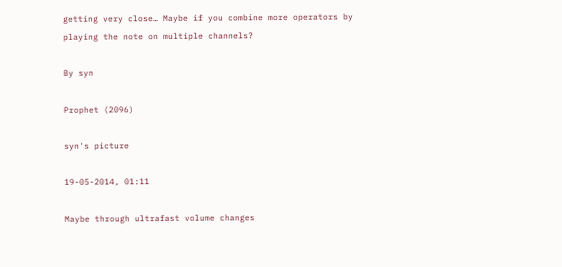getting very close… Maybe if you combine more operators by playing the note on multiple channels?

By syn

Prophet (2096)

syn's picture

19-05-2014, 01:11

Maybe through ultrafast volume changes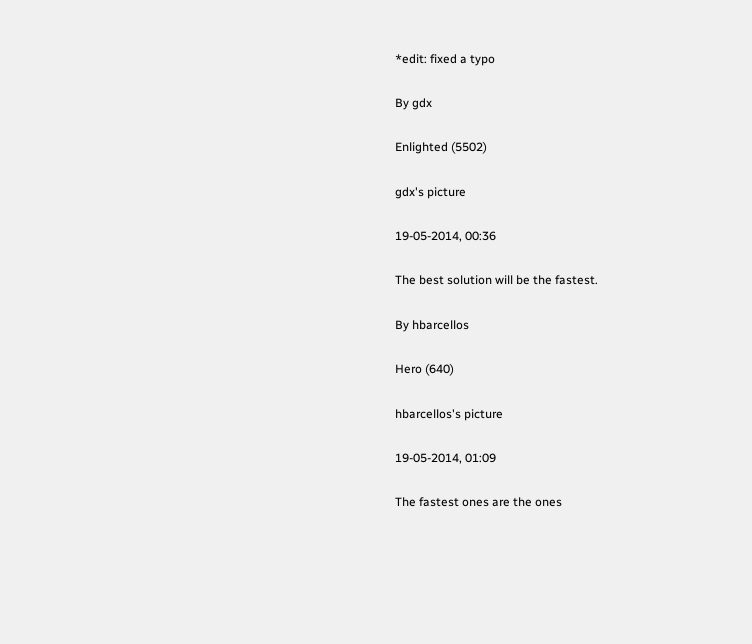*edit: fixed a typo

By gdx

Enlighted (5502)

gdx's picture

19-05-2014, 00:36

The best solution will be the fastest.

By hbarcellos

Hero (640)

hbarcellos's picture

19-05-2014, 01:09

The fastest ones are the ones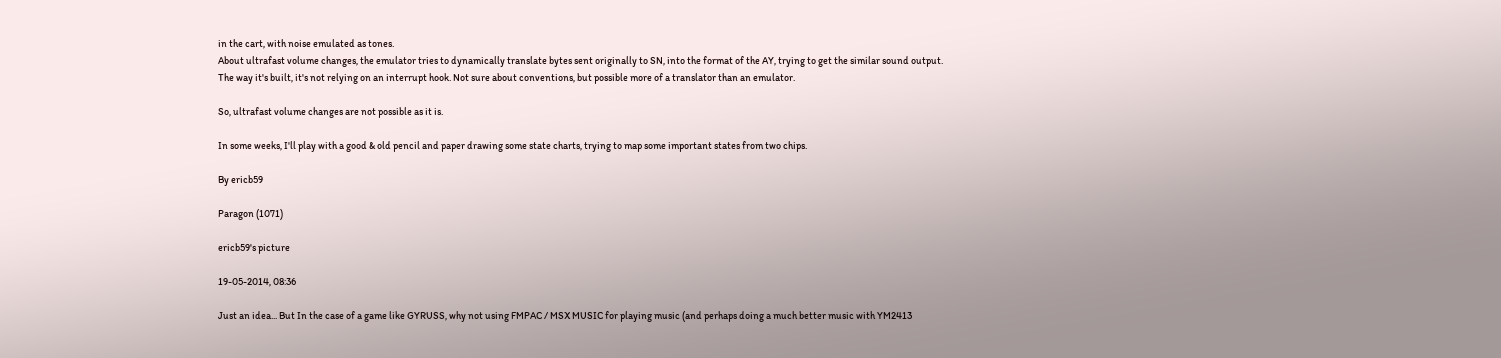in the cart, with noise emulated as tones.
About ultrafast volume changes, the emulator tries to dynamically translate bytes sent originally to SN, into the format of the AY, trying to get the similar sound output.
The way it's built, it's not relying on an interrupt hook. Not sure about conventions, but possible more of a translator than an emulator.

So, ultrafast volume changes are not possible as it is.

In some weeks, I'll play with a good & old pencil and paper drawing some state charts, trying to map some important states from two chips.

By ericb59

Paragon (1071)

ericb59's picture

19-05-2014, 08:36

Just an idea... But In the case of a game like GYRUSS, why not using FMPAC / MSX MUSIC for playing music (and perhaps doing a much better music with YM2413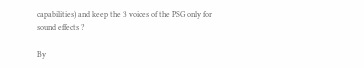capabilities) and keep the 3 voices of the PSG only for sound effects ?

By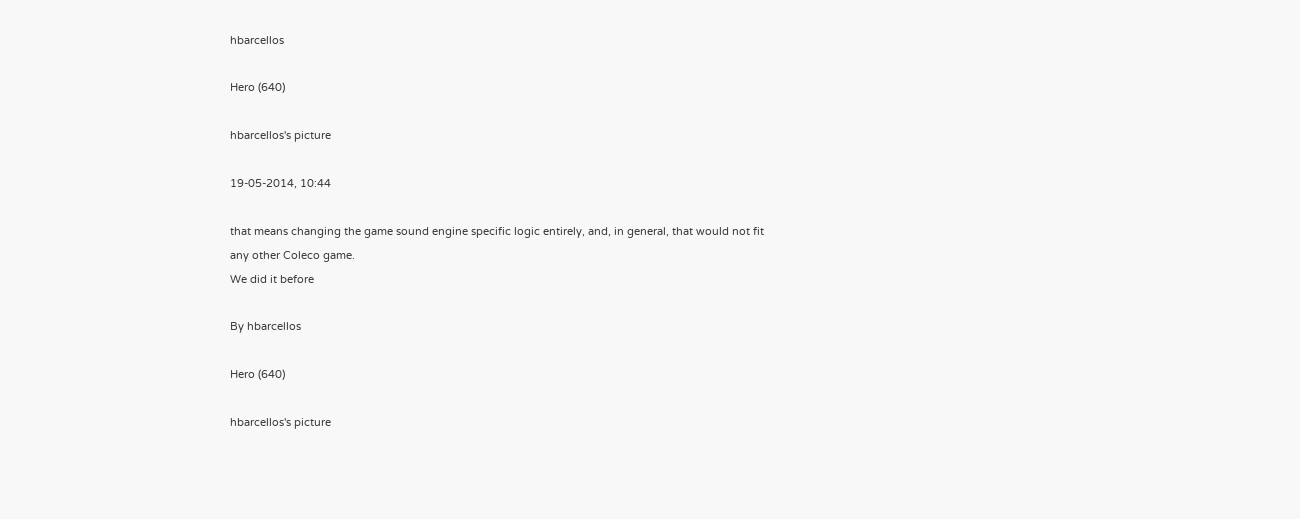hbarcellos

Hero (640)

hbarcellos's picture

19-05-2014, 10:44

that means changing the game sound engine specific logic entirely, and, in general, that would not fit any other Coleco game.
We did it before

By hbarcellos

Hero (640)

hbarcellos's picture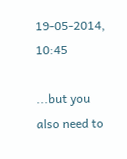19-05-2014, 10:45

...but you also need to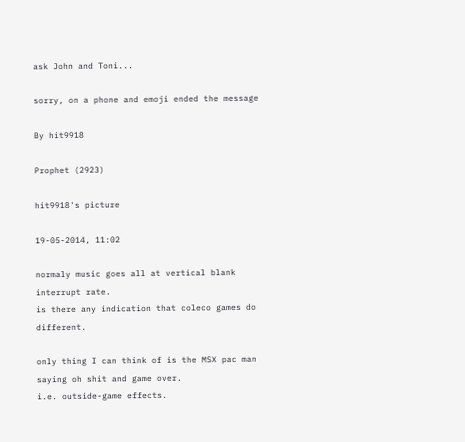ask John and Toni...

sorry, on a phone and emoji ended the message

By hit9918

Prophet (2923)

hit9918's picture

19-05-2014, 11:02

normaly music goes all at vertical blank interrupt rate.
is there any indication that coleco games do different.

only thing I can think of is the MSX pac man saying oh shit and game over.
i.e. outside-game effects.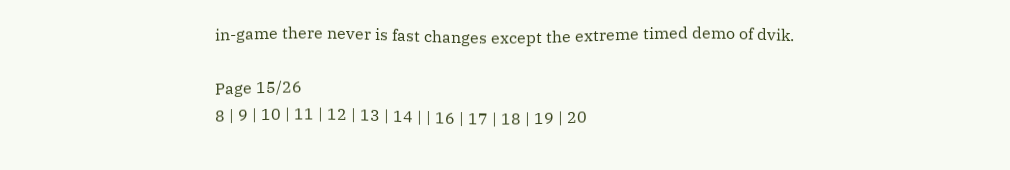in-game there never is fast changes except the extreme timed demo of dvik.

Page 15/26
8 | 9 | 10 | 11 | 12 | 13 | 14 | | 16 | 17 | 18 | 19 | 20